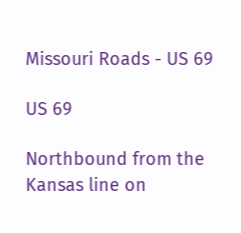Missouri Roads - US 69

US 69

Northbound from the Kansas line on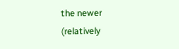the newer (relatively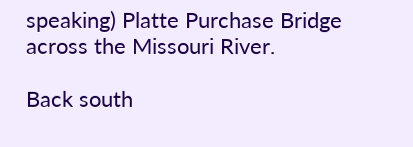speaking) Platte Purchase Bridge across the Missouri River.

Back south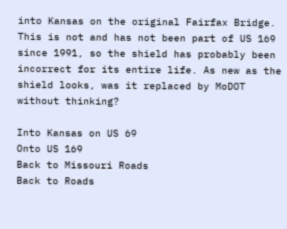into Kansas on the original Fairfax Bridge. This is not and has not been part of US 169 since 1991, so the shield has probably been incorrect for its entire life. As new as the shield looks, was it replaced by MoDOT without thinking?

Into Kansas on US 69
Onto US 169
Back to Missouri Roads
Back to Roads